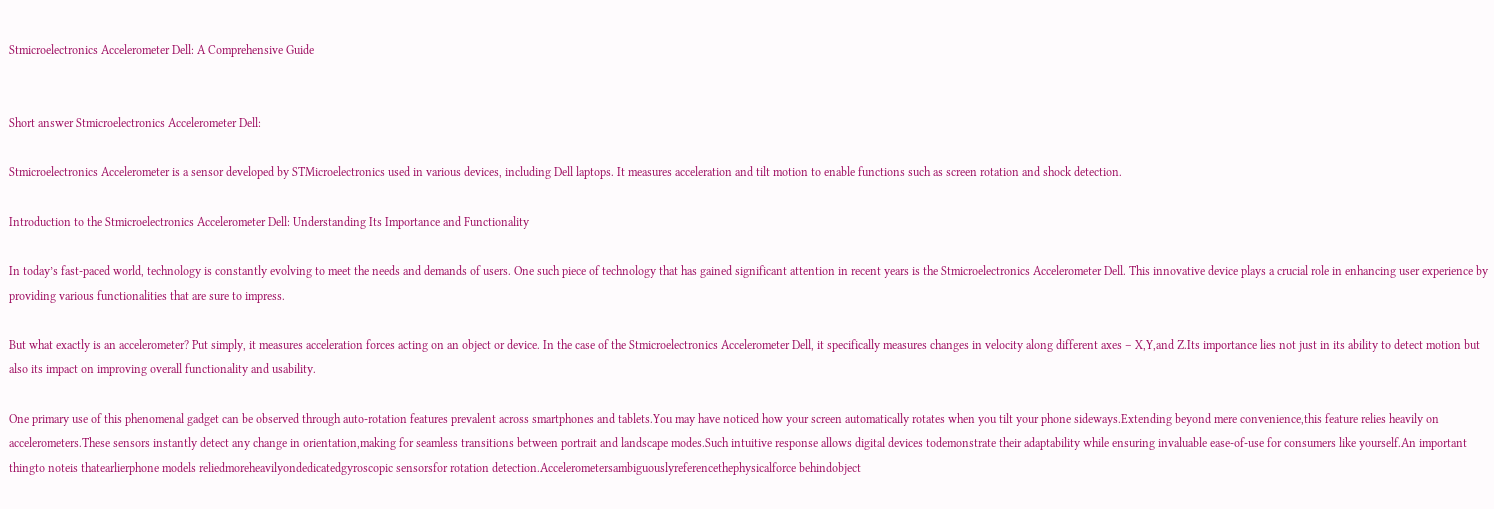Stmicroelectronics Accelerometer Dell: A Comprehensive Guide


Short answer Stmicroelectronics Accelerometer Dell:

Stmicroelectronics Accelerometer is a sensor developed by STMicroelectronics used in various devices, including Dell laptops. It measures acceleration and tilt motion to enable functions such as screen rotation and shock detection.

Introduction to the Stmicroelectronics Accelerometer Dell: Understanding Its Importance and Functionality

In today’s fast-paced world, technology is constantly evolving to meet the needs and demands of users. One such piece of technology that has gained significant attention in recent years is the Stmicroelectronics Accelerometer Dell. This innovative device plays a crucial role in enhancing user experience by providing various functionalities that are sure to impress.

But what exactly is an accelerometer? Put simply, it measures acceleration forces acting on an object or device. In the case of the Stmicroelectronics Accelerometer Dell, it specifically measures changes in velocity along different axes – X,Y,and Z.Its importance lies not just in its ability to detect motion but also its impact on improving overall functionality and usability.

One primary use of this phenomenal gadget can be observed through auto-rotation features prevalent across smartphones and tablets.You may have noticed how your screen automatically rotates when you tilt your phone sideways.Extending beyond mere convenience,this feature relies heavily on accelerometers.These sensors instantly detect any change in orientation,making for seamless transitions between portrait and landscape modes.Such intuitive response allows digital devices todemonstrate their adaptability while ensuring invaluable ease-of-use for consumers like yourself.An important thingto noteis thatearlierphone models reliedmoreheavilyondedicatedgyroscopic sensorsfor rotation detection.Accelerometersambiguouslyreferencethephysicalforce behindobject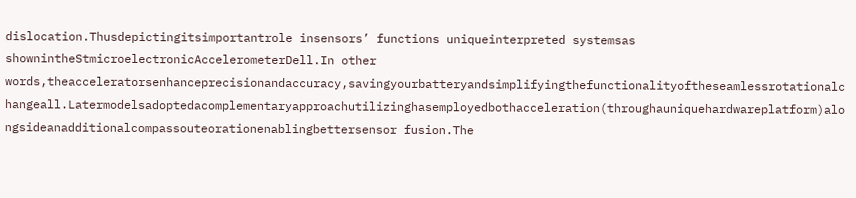dislocation.Thusdepictingitsimportantrole insensors’ functions uniqueinterpreted systemsas shownintheStmicroelectronicAccelerometerDell.In other words,theacceleratorsenhanceprecisionandaccuracy,savingyourbatteryandsimplifyingthefunctionalityoftheseamlessrotationalchangeall.Latermodelsadoptedacomplementaryapproachutilizinghasemployedbothacceleration(throughauniquehardwareplatform)alongsideanadditionalcompassouteorationenablingbettersensor fusion.The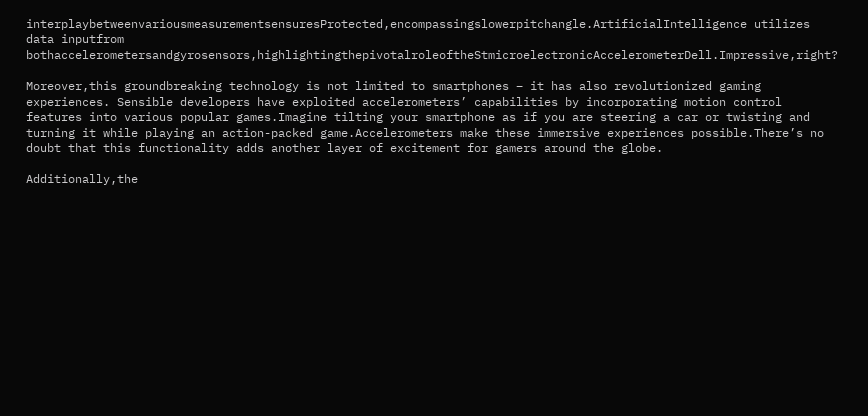interplaybetweenvariousmeasurementsensuresProtected,encompassingslowerpitchangle.ArtificialIntelligence utilizes data inputfrom bothaccelerometersandgyrosensors,highlightingthepivotalroleoftheStmicroelectronicAccelerometerDell.Impressive,right?

Moreover,this groundbreaking technology is not limited to smartphones – it has also revolutionized gaming experiences. Sensible developers have exploited accelerometers’ capabilities by incorporating motion control features into various popular games.Imagine tilting your smartphone as if you are steering a car or twisting and turning it while playing an action-packed game.Accelerometers make these immersive experiences possible.There’s no doubt that this functionality adds another layer of excitement for gamers around the globe.

Additionally,the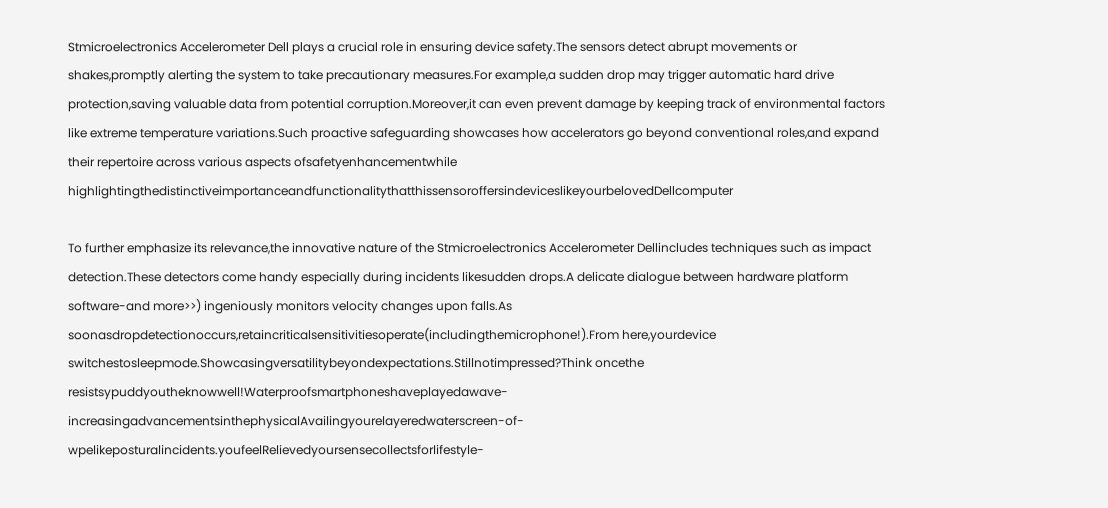Stmicroelectronics Accelerometer Dell plays a crucial role in ensuring device safety.The sensors detect abrupt movements or shakes,promptly alerting the system to take precautionary measures.For example,a sudden drop may trigger automatic hard drive protection,saving valuable data from potential corruption.Moreover,it can even prevent damage by keeping track of environmental factors like extreme temperature variations.Such proactive safeguarding showcases how accelerators go beyond conventional roles,and expand their repertoire across various aspects ofsafetyenhancementwhile highlightingthedistinctiveimportanceandfunctionalitythatthissensoroffersindeviceslikeyourbelovedDellcomputer

To further emphasize its relevance,the innovative nature of the Stmicroelectronics Accelerometer Dellincludes techniques such as impact detection.These detectors come handy especially during incidents likesudden drops.A delicate dialogue between hardware platform software-and more>>) ingeniously monitors velocity changes upon falls.As soonasdropdetectionoccurs,retaincriticalsensitivitiesoperate(includingthemicrophone!).From here,yourdevice switchestosleepmode.Showcasingversatilitybeyondexpectations.Stillnotimpressed?Think oncethe resistsypuddyoutheknowwell!Waterproofsmartphoneshaveplayedawave-increasingadvancementsinthephysicalAvailingyourelayeredwaterscreen-of-wpelikeposturalincidents.youfeelRelievedyoursensecollectsforlifestyle-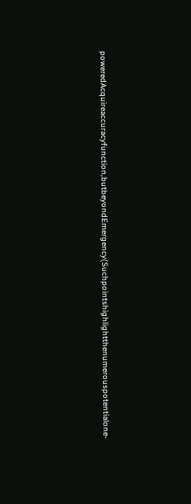poweredAcquireaccuracyfunction,butbeyondEmergency(Suchpointshighlightthenumerouspotentialone-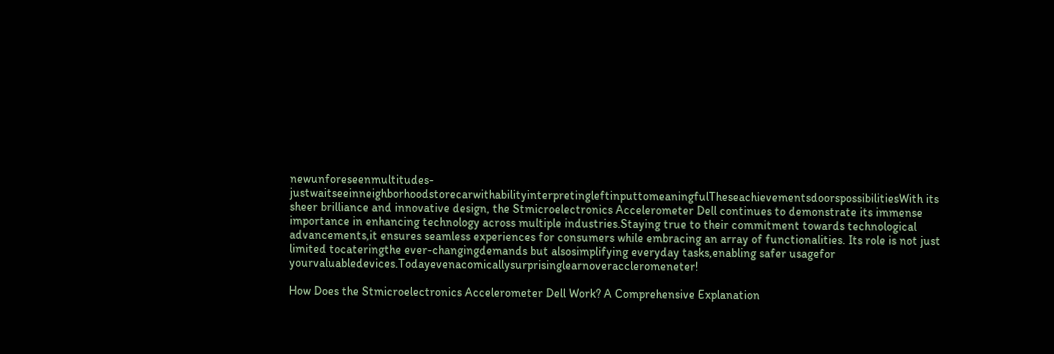newunforeseenmultitudes-justwaitseeinneighborhoodstorecarwithabilityinterpretingleftinputtomeaningfulTheseachievementsdoorspossibilitiesWith its sheer brilliance and innovative design, the Stmicroelectronics Accelerometer Dell continues to demonstrate its immense importance in enhancing technology across multiple industries.Staying true to their commitment towards technological advancements,it ensures seamless experiences for consumers while embracing an array of functionalities. Its role is not just limited tocateringthe ever-changingdemands but alsosimplifying everyday tasks,enabling safer usagefor yourvaluabledevices.Todayevenacomicallysurprisinglearnoveraccleromeneter!

How Does the Stmicroelectronics Accelerometer Dell Work? A Comprehensive Explanation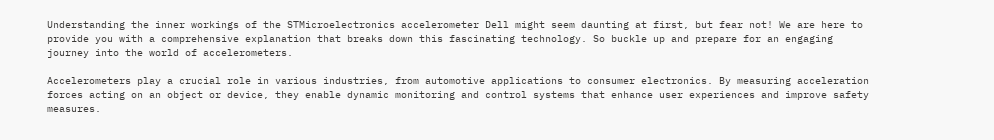Understanding the inner workings of the STMicroelectronics accelerometer Dell might seem daunting at first, but fear not! We are here to provide you with a comprehensive explanation that breaks down this fascinating technology. So buckle up and prepare for an engaging journey into the world of accelerometers.

Accelerometers play a crucial role in various industries, from automotive applications to consumer electronics. By measuring acceleration forces acting on an object or device, they enable dynamic monitoring and control systems that enhance user experiences and improve safety measures.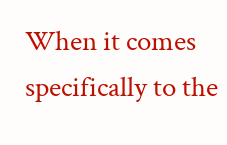When it comes specifically to the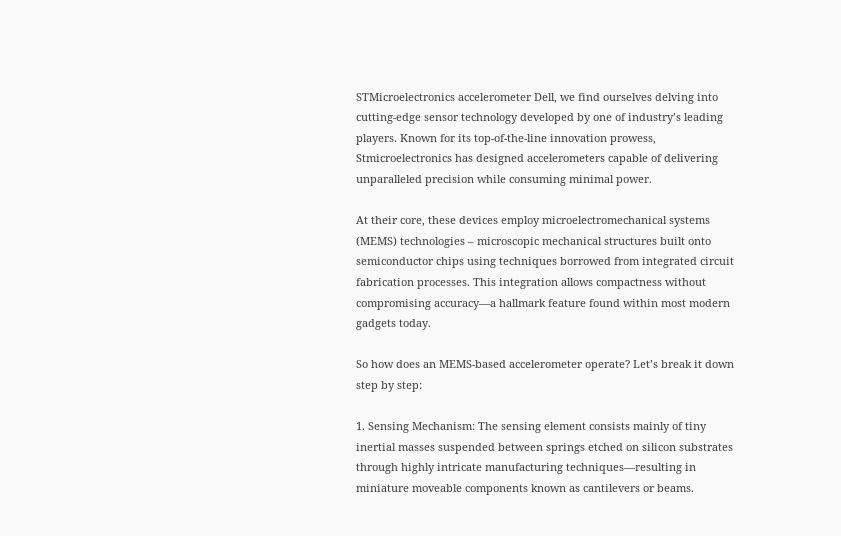STMicroelectronics accelerometer Dell, we find ourselves delving into cutting-edge sensor technology developed by one of industry’s leading players. Known for its top-of-the-line innovation prowess, Stmicroelectronics has designed accelerometers capable of delivering unparalleled precision while consuming minimal power.

At their core, these devices employ microelectromechanical systems (MEMS) technologies – microscopic mechanical structures built onto semiconductor chips using techniques borrowed from integrated circuit fabrication processes. This integration allows compactness without compromising accuracy—a hallmark feature found within most modern gadgets today.

So how does an MEMS-based accelerometer operate? Let’s break it down step by step:

1. Sensing Mechanism: The sensing element consists mainly of tiny inertial masses suspended between springs etched on silicon substrates through highly intricate manufacturing techniques—resulting in miniature moveable components known as cantilevers or beams.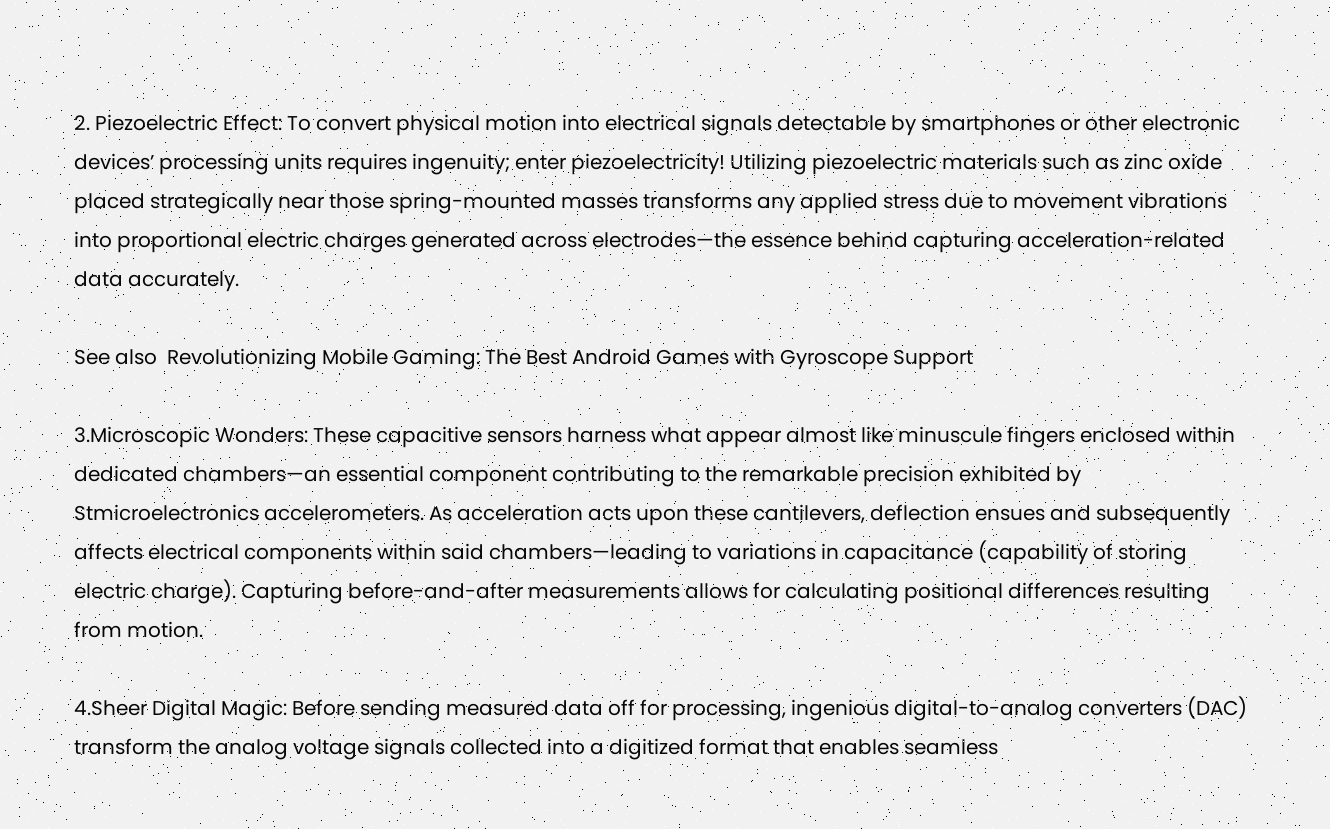2. Piezoelectric Effect: To convert physical motion into electrical signals detectable by smartphones or other electronic devices’ processing units requires ingenuity; enter piezoelectricity! Utilizing piezoelectric materials such as zinc oxide placed strategically near those spring-mounted masses transforms any applied stress due to movement vibrations into proportional electric charges generated across electrodes—the essence behind capturing acceleration-related data accurately.

See also  Revolutionizing Mobile Gaming: The Best Android Games with Gyroscope Support

3.Microscopic Wonders: These capacitive sensors harness what appear almost like minuscule fingers enclosed within dedicated chambers—an essential component contributing to the remarkable precision exhibited by Stmicroelectronics accelerometers. As acceleration acts upon these cantilevers, deflection ensues and subsequently affects electrical components within said chambers—leading to variations in capacitance (capability of storing electric charge). Capturing before-and-after measurements allows for calculating positional differences resulting from motion.

4.Sheer Digital Magic: Before sending measured data off for processing, ingenious digital-to-analog converters (DAC) transform the analog voltage signals collected into a digitized format that enables seamless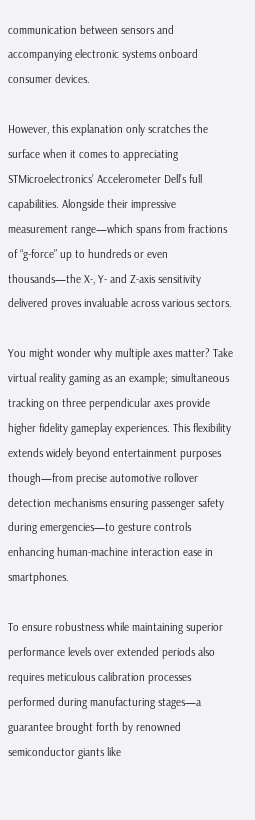communication between sensors and accompanying electronic systems onboard consumer devices.

However, this explanation only scratches the surface when it comes to appreciating STMicroelectronics’ Accelerometer Dell’s full capabilities. Alongside their impressive measurement range—which spans from fractions of “g-force” up to hundreds or even thousands—the X-, Y- and Z-axis sensitivity delivered proves invaluable across various sectors.

You might wonder why multiple axes matter? Take virtual reality gaming as an example; simultaneous tracking on three perpendicular axes provide higher fidelity gameplay experiences. This flexibility extends widely beyond entertainment purposes though—from precise automotive rollover detection mechanisms ensuring passenger safety during emergencies—to gesture controls enhancing human-machine interaction ease in smartphones.

To ensure robustness while maintaining superior performance levels over extended periods also requires meticulous calibration processes performed during manufacturing stages—a guarantee brought forth by renowned semiconductor giants like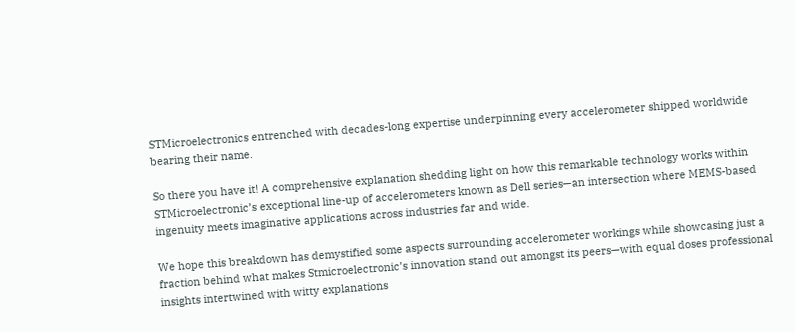STMicroelectronics entrenched with decades-long expertise underpinning every accelerometer shipped worldwide bearing their name.

So there you have it! A comprehensive explanation shedding light on how this remarkable technology works within STMicroelectronic’s exceptional line-up of accelerometers known as Dell series—an intersection where MEMS-based ingenuity meets imaginative applications across industries far and wide.

We hope this breakdown has demystified some aspects surrounding accelerometer workings while showcasing just a fraction behind what makes Stmicroelectronic’s innovation stand out amongst its peers—with equal doses professional insights intertwined with witty explanations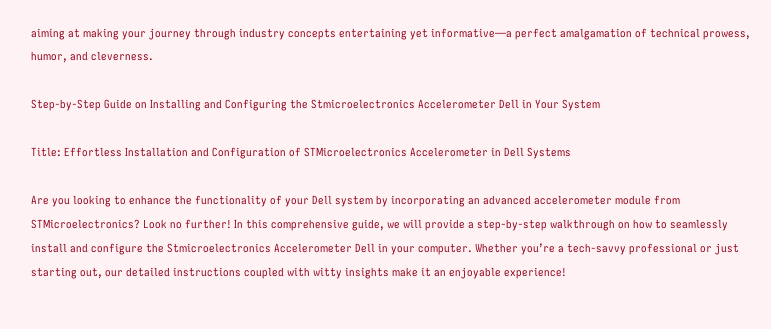aiming at making your journey through industry concepts entertaining yet informative—a perfect amalgamation of technical prowess, humor, and cleverness.

Step-by-Step Guide on Installing and Configuring the Stmicroelectronics Accelerometer Dell in Your System

Title: Effortless Installation and Configuration of STMicroelectronics Accelerometer in Dell Systems

Are you looking to enhance the functionality of your Dell system by incorporating an advanced accelerometer module from STMicroelectronics? Look no further! In this comprehensive guide, we will provide a step-by-step walkthrough on how to seamlessly install and configure the Stmicroelectronics Accelerometer Dell in your computer. Whether you’re a tech-savvy professional or just starting out, our detailed instructions coupled with witty insights make it an enjoyable experience!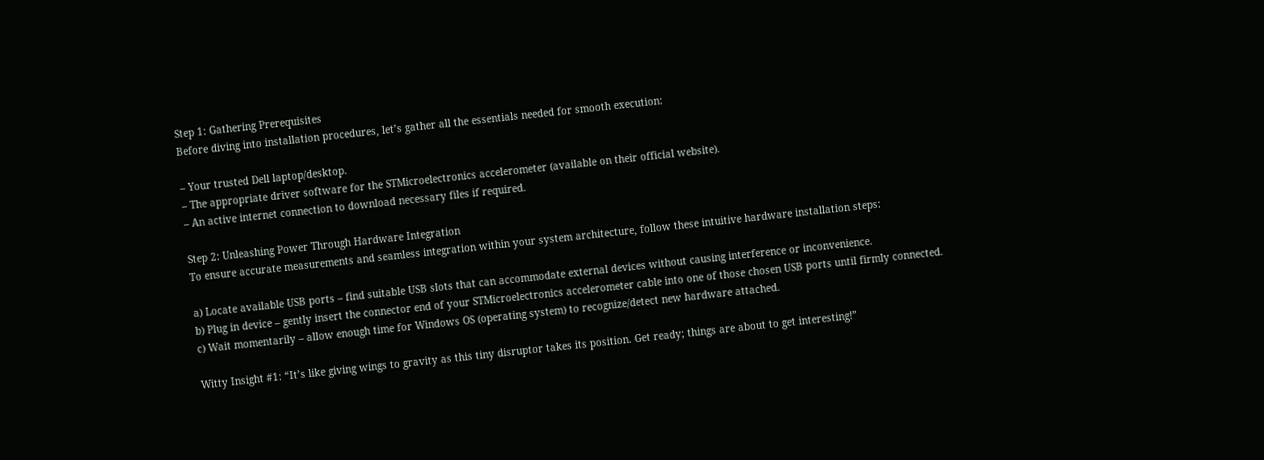Step 1: Gathering Prerequisites
Before diving into installation procedures, let’s gather all the essentials needed for smooth execution:

– Your trusted Dell laptop/desktop.
– The appropriate driver software for the STMicroelectronics accelerometer (available on their official website).
– An active internet connection to download necessary files if required.

Step 2: Unleashing Power Through Hardware Integration
To ensure accurate measurements and seamless integration within your system architecture, follow these intuitive hardware installation steps:

a) Locate available USB ports – find suitable USB slots that can accommodate external devices without causing interference or inconvenience.
b) Plug in device – gently insert the connector end of your STMicroelectronics accelerometer cable into one of those chosen USB ports until firmly connected.
c) Wait momentarily – allow enough time for Windows OS (operating system) to recognize/detect new hardware attached.

Witty Insight #1: “It’s like giving wings to gravity as this tiny disruptor takes its position. Get ready; things are about to get interesting!”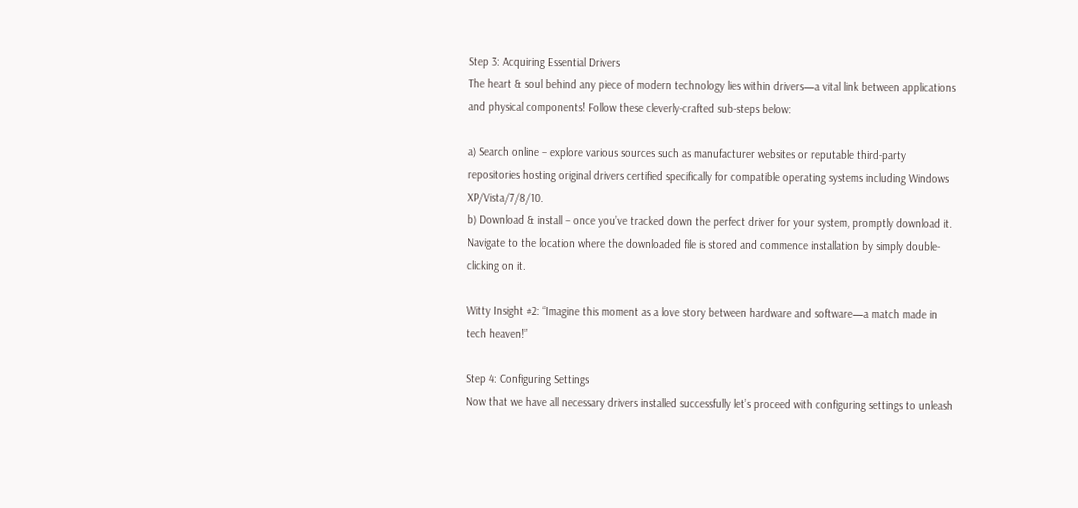Step 3: Acquiring Essential Drivers
The heart & soul behind any piece of modern technology lies within drivers—a vital link between applications and physical components! Follow these cleverly-crafted sub-steps below:

a) Search online – explore various sources such as manufacturer websites or reputable third-party repositories hosting original drivers certified specifically for compatible operating systems including Windows XP/Vista/7/8/10.
b) Download & install – once you’ve tracked down the perfect driver for your system, promptly download it. Navigate to the location where the downloaded file is stored and commence installation by simply double-clicking on it.

Witty Insight #2: “Imagine this moment as a love story between hardware and software—a match made in tech heaven!”

Step 4: Configuring Settings
Now that we have all necessary drivers installed successfully let’s proceed with configuring settings to unleash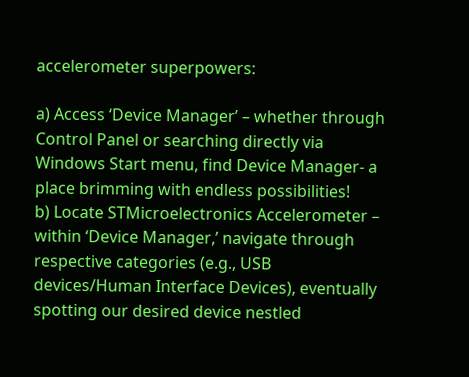accelerometer superpowers:

a) Access ‘Device Manager’ – whether through Control Panel or searching directly via Windows Start menu, find Device Manager- a place brimming with endless possibilities!
b) Locate STMicroelectronics Accelerometer – within ‘Device Manager,’ navigate through respective categories (e.g., USB devices/Human Interface Devices), eventually spotting our desired device nestled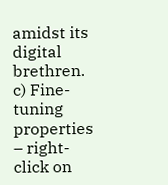amidst its digital brethren.
c) Fine-tuning properties – right-click on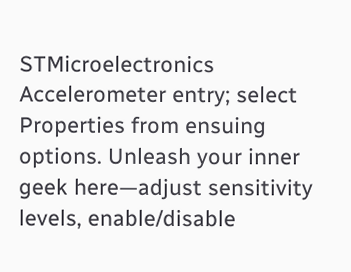STMicroelectronics Accelerometer entry; select Properties from ensuing options. Unleash your inner geek here—adjust sensitivity levels, enable/disable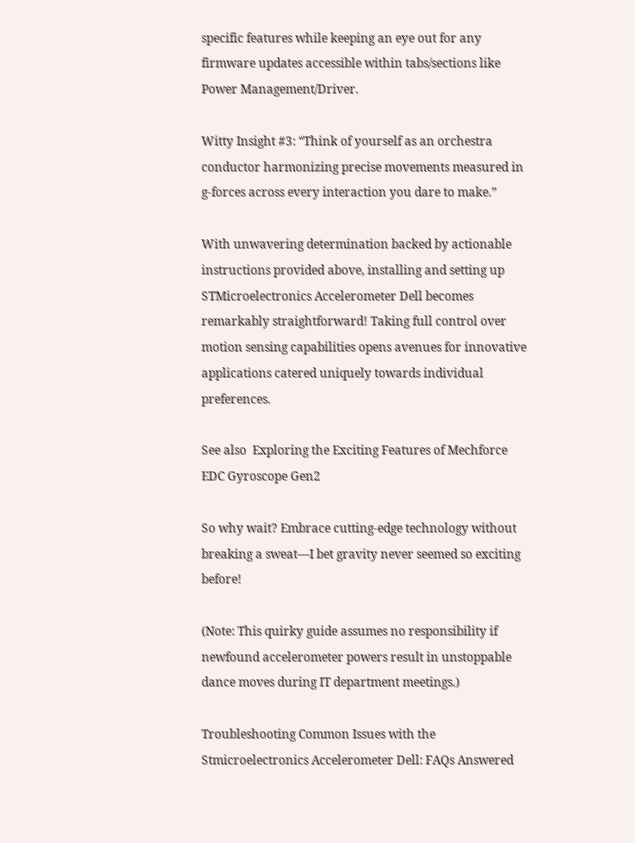specific features while keeping an eye out for any firmware updates accessible within tabs/sections like Power Management/Driver.

Witty Insight #3: “Think of yourself as an orchestra conductor harmonizing precise movements measured in g-forces across every interaction you dare to make.”

With unwavering determination backed by actionable instructions provided above, installing and setting up STMicroelectronics Accelerometer Dell becomes remarkably straightforward! Taking full control over motion sensing capabilities opens avenues for innovative applications catered uniquely towards individual preferences.

See also  Exploring the Exciting Features of Mechforce EDC Gyroscope Gen2

So why wait? Embrace cutting-edge technology without breaking a sweat—I bet gravity never seemed so exciting before!

(Note: This quirky guide assumes no responsibility if newfound accelerometer powers result in unstoppable dance moves during IT department meetings.)

Troubleshooting Common Issues with the Stmicroelectronics Accelerometer Dell: FAQs Answered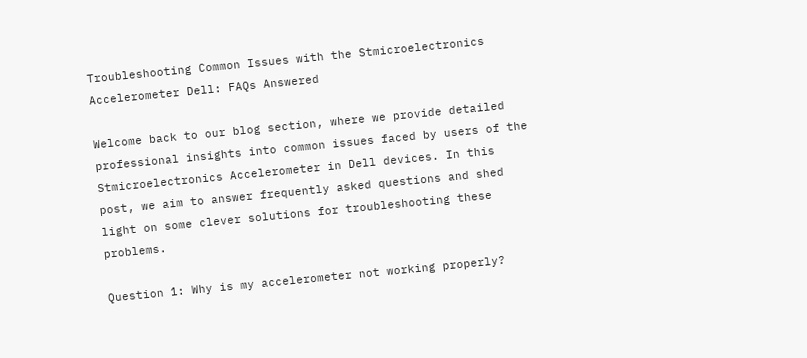Troubleshooting Common Issues with the Stmicroelectronics Accelerometer Dell: FAQs Answered

Welcome back to our blog section, where we provide detailed professional insights into common issues faced by users of the Stmicroelectronics Accelerometer in Dell devices. In this post, we aim to answer frequently asked questions and shed light on some clever solutions for troubleshooting these problems.

Question 1: Why is my accelerometer not working properly?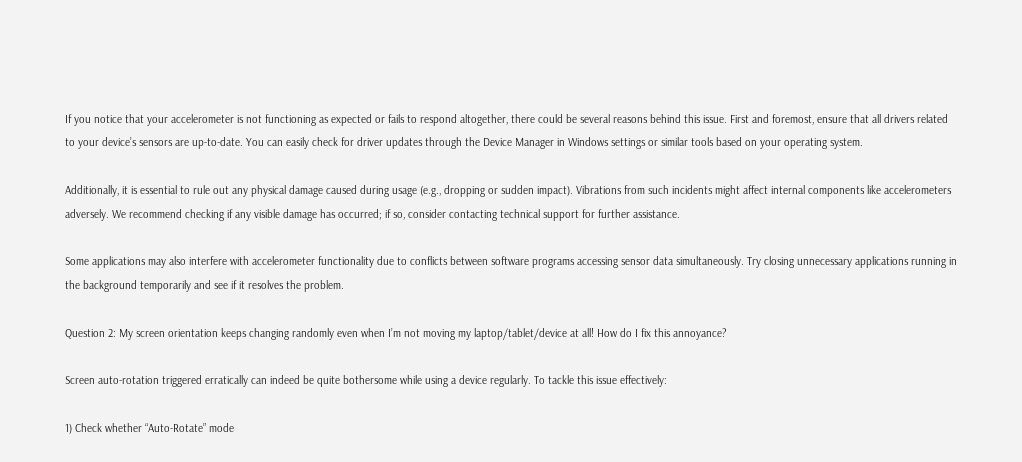If you notice that your accelerometer is not functioning as expected or fails to respond altogether, there could be several reasons behind this issue. First and foremost, ensure that all drivers related to your device’s sensors are up-to-date. You can easily check for driver updates through the Device Manager in Windows settings or similar tools based on your operating system.

Additionally, it is essential to rule out any physical damage caused during usage (e.g., dropping or sudden impact). Vibrations from such incidents might affect internal components like accelerometers adversely. We recommend checking if any visible damage has occurred; if so, consider contacting technical support for further assistance.

Some applications may also interfere with accelerometer functionality due to conflicts between software programs accessing sensor data simultaneously. Try closing unnecessary applications running in the background temporarily and see if it resolves the problem.

Question 2: My screen orientation keeps changing randomly even when I’m not moving my laptop/tablet/device at all! How do I fix this annoyance?

Screen auto-rotation triggered erratically can indeed be quite bothersome while using a device regularly. To tackle this issue effectively:

1) Check whether “Auto-Rotate” mode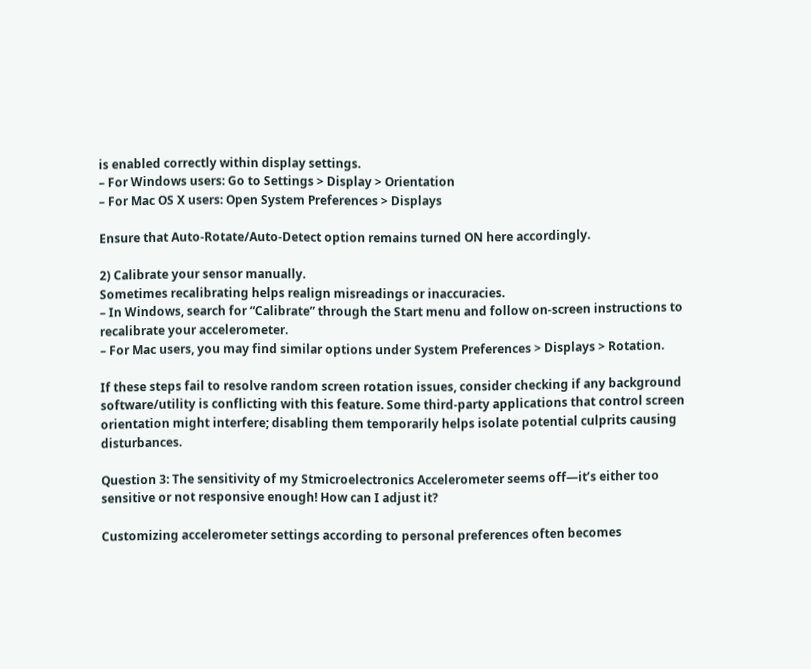is enabled correctly within display settings.
– For Windows users: Go to Settings > Display > Orientation
– For Mac OS X users: Open System Preferences > Displays

Ensure that Auto-Rotate/Auto-Detect option remains turned ON here accordingly.

2) Calibrate your sensor manually.
Sometimes recalibrating helps realign misreadings or inaccuracies.
– In Windows, search for “Calibrate” through the Start menu and follow on-screen instructions to recalibrate your accelerometer.
– For Mac users, you may find similar options under System Preferences > Displays > Rotation.

If these steps fail to resolve random screen rotation issues, consider checking if any background software/utility is conflicting with this feature. Some third-party applications that control screen orientation might interfere; disabling them temporarily helps isolate potential culprits causing disturbances.

Question 3: The sensitivity of my Stmicroelectronics Accelerometer seems off—it’s either too sensitive or not responsive enough! How can I adjust it?

Customizing accelerometer settings according to personal preferences often becomes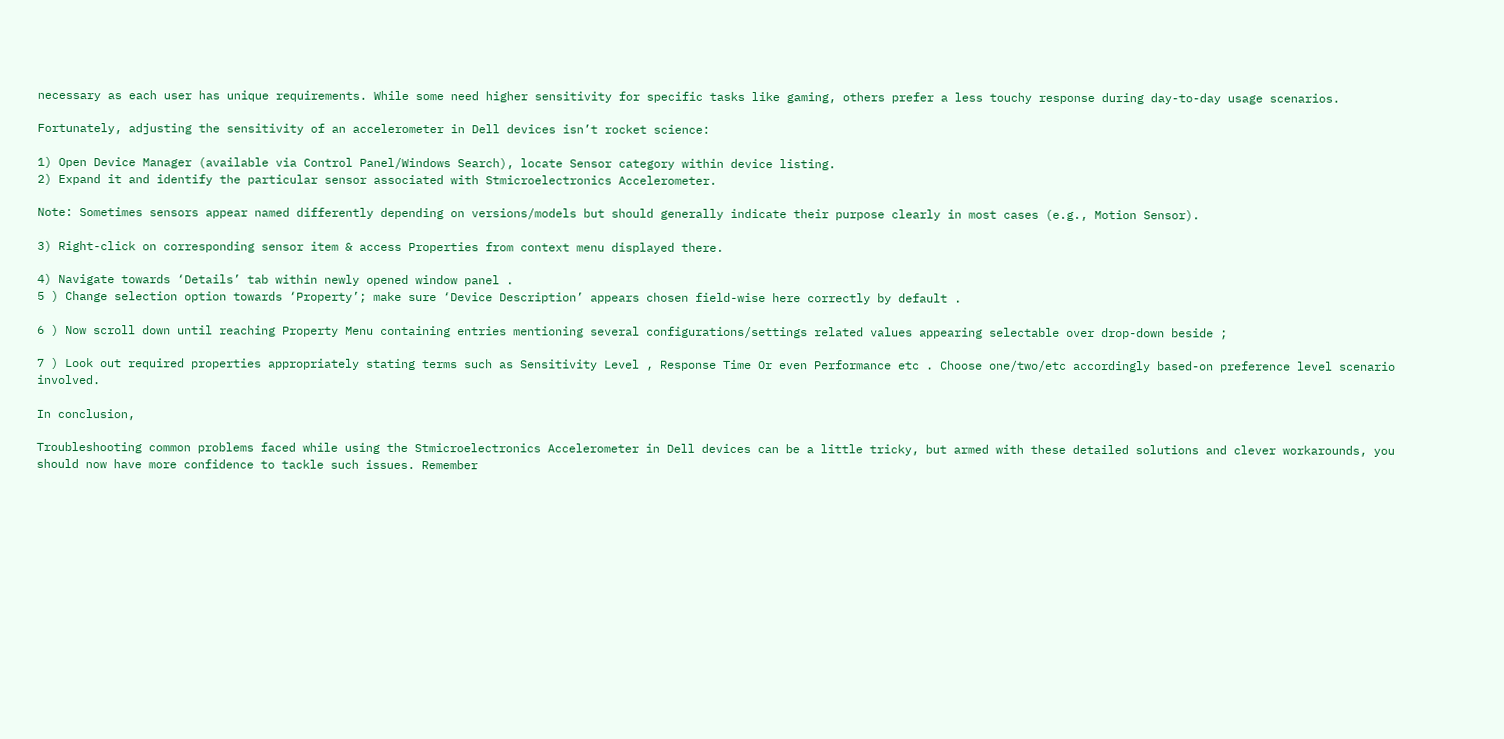necessary as each user has unique requirements. While some need higher sensitivity for specific tasks like gaming, others prefer a less touchy response during day-to-day usage scenarios.

Fortunately, adjusting the sensitivity of an accelerometer in Dell devices isn’t rocket science:

1) Open Device Manager (available via Control Panel/Windows Search), locate Sensor category within device listing.
2) Expand it and identify the particular sensor associated with Stmicroelectronics Accelerometer.

Note: Sometimes sensors appear named differently depending on versions/models but should generally indicate their purpose clearly in most cases (e.g., Motion Sensor).

3) Right-click on corresponding sensor item & access Properties from context menu displayed there.

4) Navigate towards ‘Details’ tab within newly opened window panel .
5 ) Change selection option towards ‘Property’; make sure ‘Device Description’ appears chosen field-wise here correctly by default .

6 ) Now scroll down until reaching Property Menu containing entries mentioning several configurations/settings related values appearing selectable over drop-down beside ;

7 ) Look out required properties appropriately stating terms such as Sensitivity Level , Response Time Or even Performance etc . Choose one/two/etc accordingly based-on preference level scenario involved.

In conclusion,

Troubleshooting common problems faced while using the Stmicroelectronics Accelerometer in Dell devices can be a little tricky, but armed with these detailed solutions and clever workarounds, you should now have more confidence to tackle such issues. Remember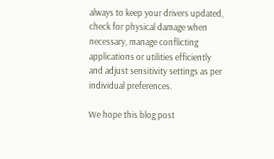always to keep your drivers updated, check for physical damage when necessary, manage conflicting applications or utilities efficiently and adjust sensitivity settings as per individual preferences.

We hope this blog post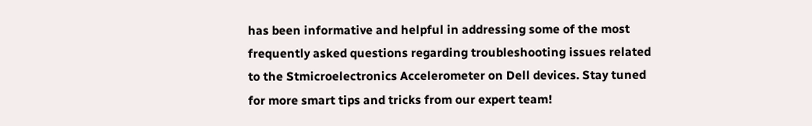has been informative and helpful in addressing some of the most frequently asked questions regarding troubleshooting issues related to the Stmicroelectronics Accelerometer on Dell devices. Stay tuned for more smart tips and tricks from our expert team!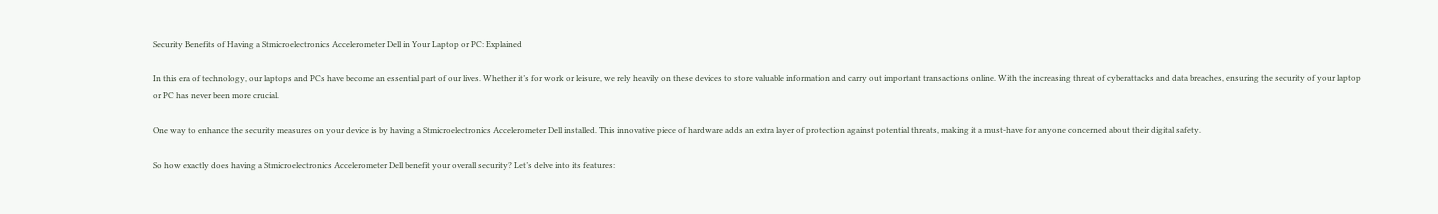Security Benefits of Having a Stmicroelectronics Accelerometer Dell in Your Laptop or PC: Explained

In this era of technology, our laptops and PCs have become an essential part of our lives. Whether it’s for work or leisure, we rely heavily on these devices to store valuable information and carry out important transactions online. With the increasing threat of cyberattacks and data breaches, ensuring the security of your laptop or PC has never been more crucial.

One way to enhance the security measures on your device is by having a Stmicroelectronics Accelerometer Dell installed. This innovative piece of hardware adds an extra layer of protection against potential threats, making it a must-have for anyone concerned about their digital safety.

So how exactly does having a Stmicroelectronics Accelerometer Dell benefit your overall security? Let’s delve into its features: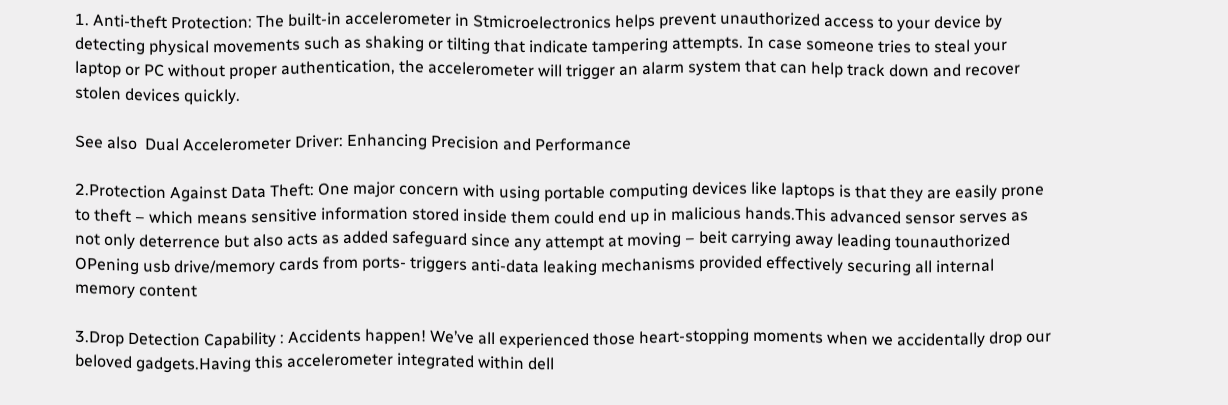1. Anti-theft Protection: The built-in accelerometer in Stmicroelectronics helps prevent unauthorized access to your device by detecting physical movements such as shaking or tilting that indicate tampering attempts. In case someone tries to steal your laptop or PC without proper authentication, the accelerometer will trigger an alarm system that can help track down and recover stolen devices quickly.

See also  Dual Accelerometer Driver: Enhancing Precision and Performance

2.Protection Against Data Theft: One major concern with using portable computing devices like laptops is that they are easily prone to theft – which means sensitive information stored inside them could end up in malicious hands.This advanced sensor serves as not only deterrence but also acts as added safeguard since any attempt at moving – beit carrying away leading tounauthorized OPening usb drive/memory cards from ports- triggers anti-data leaking mechanisms provided effectively securing all internal memory content

3.Drop Detection Capability : Accidents happen! We’ve all experienced those heart-stopping moments when we accidentally drop our beloved gadgets.Having this accelerometer integrated within dell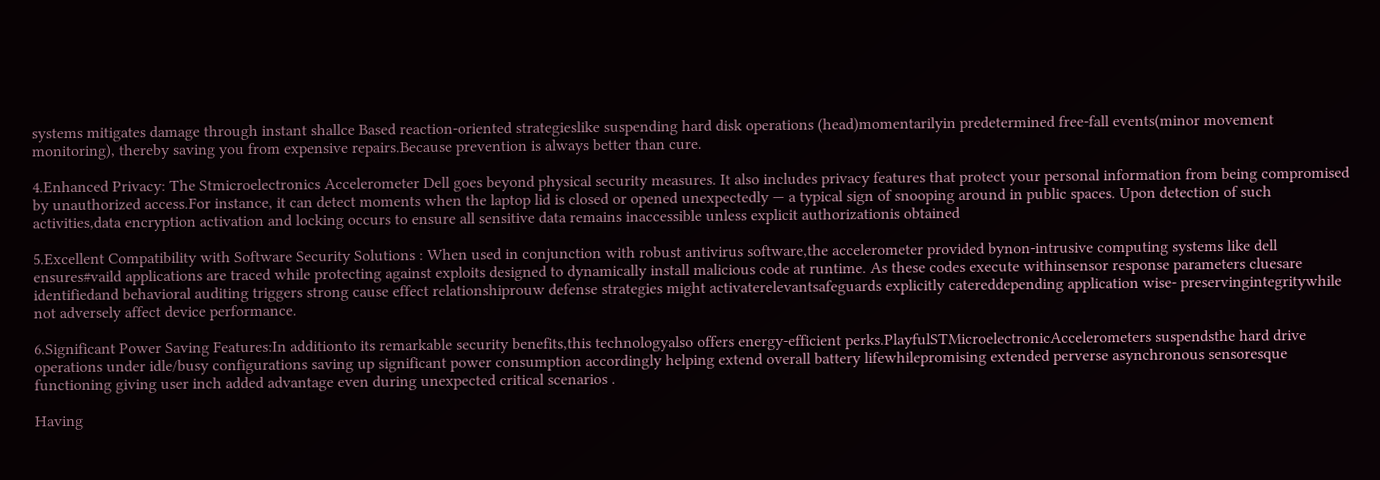systems mitigates damage through instant shallce Based reaction-oriented strategieslike suspending hard disk operations (head)momentarilyin predetermined free-fall events(minor movement monitoring), thereby saving you from expensive repairs.Because prevention is always better than cure.

4.Enhanced Privacy: The Stmicroelectronics Accelerometer Dell goes beyond physical security measures. It also includes privacy features that protect your personal information from being compromised by unauthorized access.For instance, it can detect moments when the laptop lid is closed or opened unexpectedly — a typical sign of snooping around in public spaces. Upon detection of such activities,data encryption activation and locking occurs to ensure all sensitive data remains inaccessible unless explicit authorizationis obtained

5.Excellent Compatibility with Software Security Solutions : When used in conjunction with robust antivirus software,the accelerometer provided bynon-intrusive computing systems like dell ensures#vaild applications are traced while protecting against exploits designed to dynamically install malicious code at runtime. As these codes execute withinsensor response parameters cluesare identifiedand behavioral auditing triggers strong cause effect relationshiprouw defense strategies might activaterelevantsafeguards explicitly catereddepending application wise- preservingintegritywhile not adversely affect device performance.

6.Significant Power Saving Features:In additionto its remarkable security benefits,this technologyalso offers energy-efficient perks.PlayfulSTMicroelectronicAccelerometers suspendsthe hard drive operations under idle/busy configurations saving up significant power consumption accordingly helping extend overall battery lifewhilepromising extended perverse asynchronous sensoresque functioning giving user inch added advantage even during unexpected critical scenarios .

Having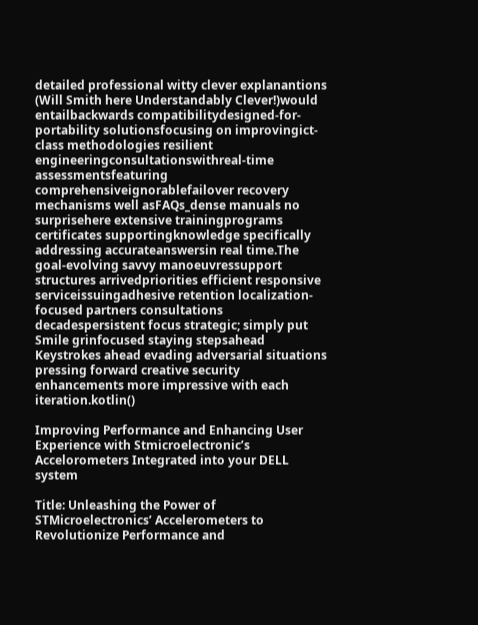detailed professional witty clever explanantions (Will Smith here Understandably Clever!)would entailbackwards compatibilitydesigned-for-portability solutionsfocusing on improvingict-class methodologies resilient engineeringconsultationswithreal-time assessmentsfeaturing comprehensiveignorablefailover recovery mechanisms well asFAQs_dense manuals no surprisehere extensive trainingprograms certificates supportingknowledge specifically addressing accurateanswersin real time.The goal-evolving savvy manoeuvressupport structures arrivedpriorities efficient responsive serviceissuingadhesive retention localization-focused partners consultations decadespersistent focus strategic; simply put Smile grinfocused staying stepsahead Keystrokes ahead evading adversarial situations pressing forward creative security enhancements more impressive with each iteration.kotlin()

Improving Performance and Enhancing User Experience with Stmicroelectronic’s Accelorometers Integrated into your DELL system

Title: Unleashing the Power of STMicroelectronics’ Accelerometers to Revolutionize Performance and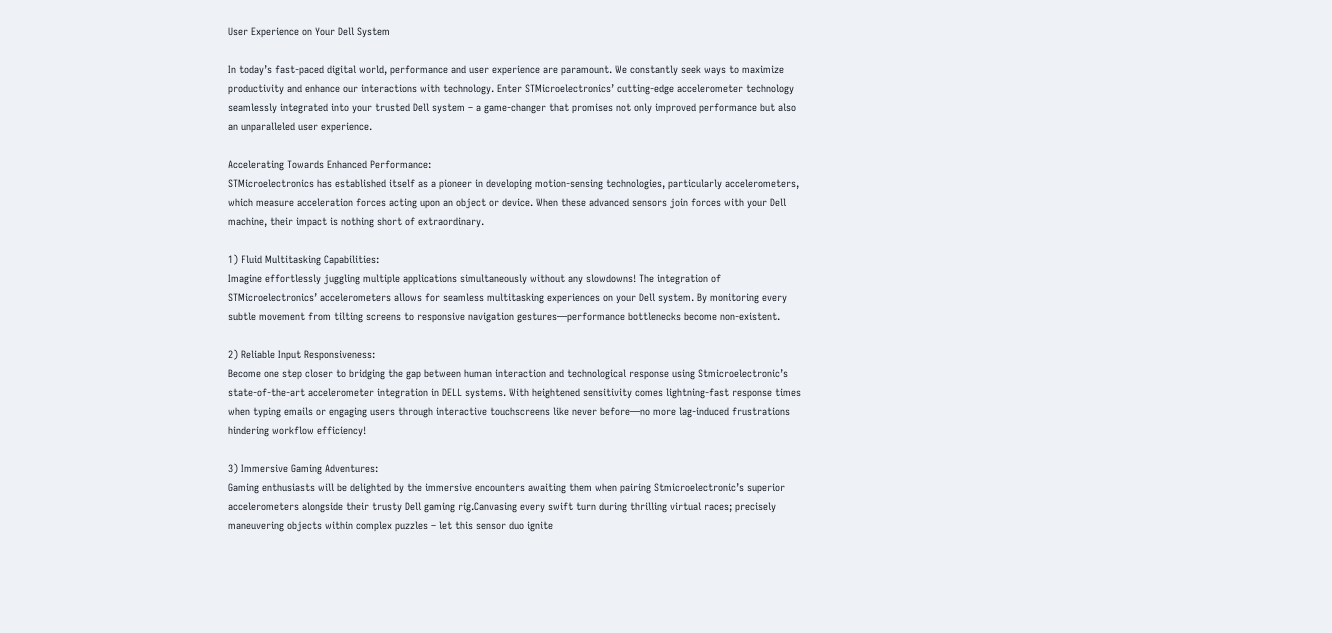User Experience on Your Dell System

In today’s fast-paced digital world, performance and user experience are paramount. We constantly seek ways to maximize productivity and enhance our interactions with technology. Enter STMicroelectronics’ cutting-edge accelerometer technology seamlessly integrated into your trusted Dell system – a game-changer that promises not only improved performance but also an unparalleled user experience.

Accelerating Towards Enhanced Performance:
STMicroelectronics has established itself as a pioneer in developing motion-sensing technologies, particularly accelerometers, which measure acceleration forces acting upon an object or device. When these advanced sensors join forces with your Dell machine, their impact is nothing short of extraordinary.

1) Fluid Multitasking Capabilities:
Imagine effortlessly juggling multiple applications simultaneously without any slowdowns! The integration of STMicroelectronics’ accelerometers allows for seamless multitasking experiences on your Dell system. By monitoring every subtle movement from tilting screens to responsive navigation gestures—performance bottlenecks become non-existent.

2) Reliable Input Responsiveness:
Become one step closer to bridging the gap between human interaction and technological response using Stmicroelectronic’s state-of-the-art accelerometer integration in DELL systems. With heightened sensitivity comes lightning-fast response times when typing emails or engaging users through interactive touchscreens like never before—no more lag-induced frustrations hindering workflow efficiency!

3) Immersive Gaming Adventures:
Gaming enthusiasts will be delighted by the immersive encounters awaiting them when pairing Stmicroelectronic’s superior accelerometers alongside their trusty Dell gaming rig.Canvasing every swift turn during thrilling virtual races; precisely maneuvering objects within complex puzzles – let this sensor duo ignite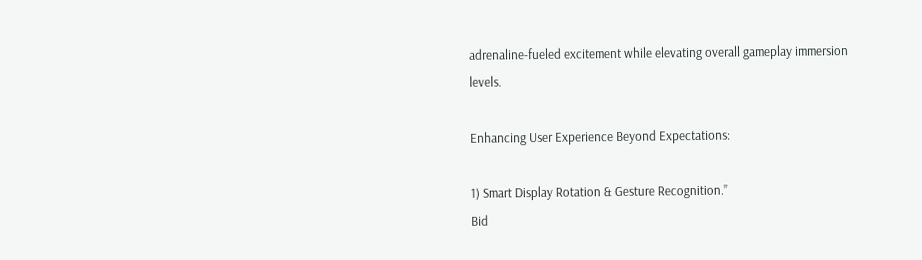adrenaline-fueled excitement while elevating overall gameplay immersion levels.

Enhancing User Experience Beyond Expectations:

1) Smart Display Rotation & Gesture Recognition.”
Bid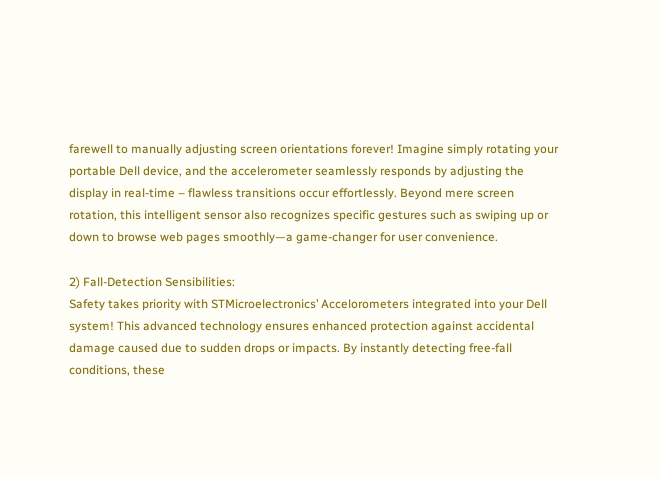farewell to manually adjusting screen orientations forever! Imagine simply rotating your portable Dell device, and the accelerometer seamlessly responds by adjusting the display in real-time – flawless transitions occur effortlessly. Beyond mere screen rotation, this intelligent sensor also recognizes specific gestures such as swiping up or down to browse web pages smoothly—a game-changer for user convenience.

2) Fall-Detection Sensibilities:
Safety takes priority with STMicroelectronics’ Accelorometers integrated into your Dell system! This advanced technology ensures enhanced protection against accidental damage caused due to sudden drops or impacts. By instantly detecting free-fall conditions, these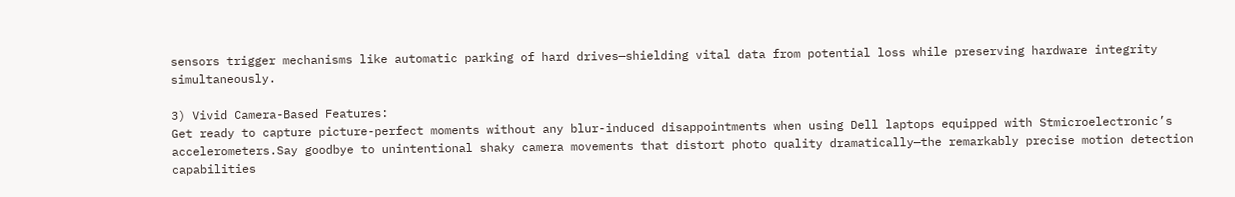sensors trigger mechanisms like automatic parking of hard drives—shielding vital data from potential loss while preserving hardware integrity simultaneously.

3) Vivid Camera-Based Features:
Get ready to capture picture-perfect moments without any blur-induced disappointments when using Dell laptops equipped with Stmicroelectronic’s accelerometers.Say goodbye to unintentional shaky camera movements that distort photo quality dramatically—the remarkably precise motion detection capabilities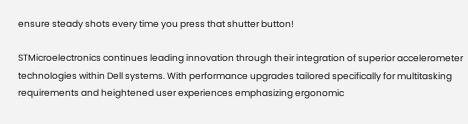ensure steady shots every time you press that shutter button!

STMicroelectronics continues leading innovation through their integration of superior accelerometer technologies within Dell systems. With performance upgrades tailored specifically for multitasking requirements and heightened user experiences emphasizing ergonomic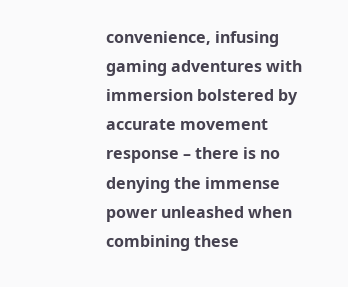convenience, infusing gaming adventures with immersion bolstered by accurate movement response – there is no denying the immense power unleashed when combining these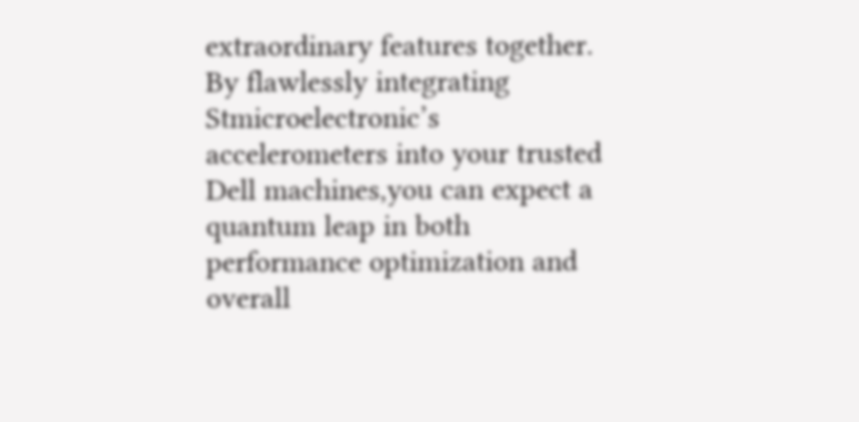extraordinary features together.
By flawlessly integrating Stmicroelectronic’s accelerometers into your trusted Dell machines,you can expect a quantum leap in both performance optimization and overall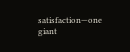satisfaction—one giant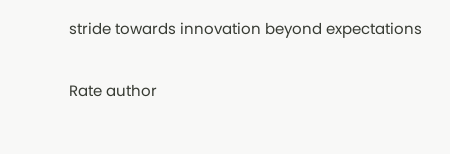stride towards innovation beyond expectations

Rate author